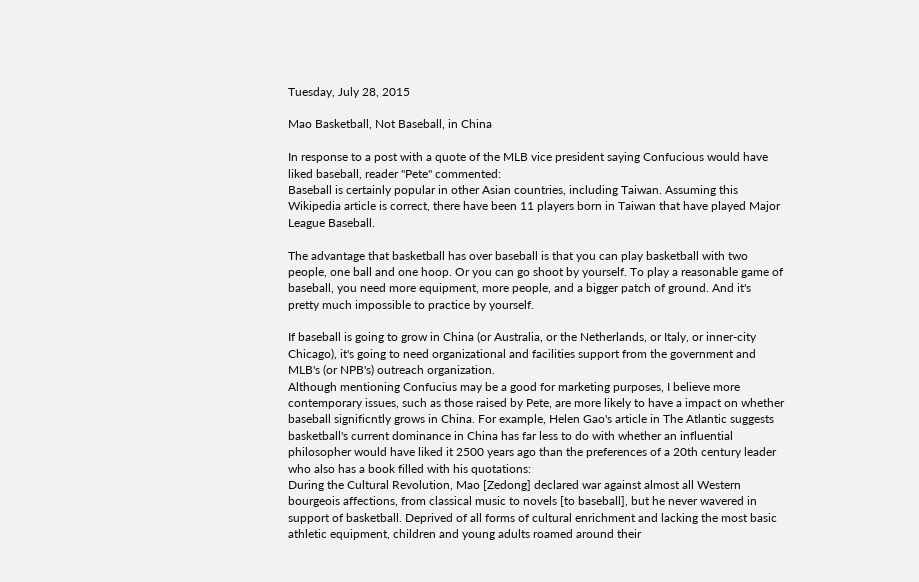Tuesday, July 28, 2015

Mao Basketball, Not Baseball, in China

In response to a post with a quote of the MLB vice president saying Confucious would have liked baseball, reader "Pete" commented:
Baseball is certainly popular in other Asian countries, including Taiwan. Assuming this Wikipedia article is correct, there have been 11 players born in Taiwan that have played Major League Baseball.

The advantage that basketball has over baseball is that you can play basketball with two people, one ball and one hoop. Or you can go shoot by yourself. To play a reasonable game of baseball, you need more equipment, more people, and a bigger patch of ground. And it's pretty much impossible to practice by yourself.

If baseball is going to grow in China (or Australia, or the Netherlands, or Italy, or inner-city Chicago), it's going to need organizational and facilities support from the government and MLB's (or NPB's) outreach organization.
Although mentioning Confucius may be a good for marketing purposes, I believe more contemporary issues, such as those raised by Pete, are more likely to have a impact on whether baseball significntly grows in China. For example, Helen Gao's article in The Atlantic suggests basketball's current dominance in China has far less to do with whether an influential philosopher would have liked it 2500 years ago than the preferences of a 20th century leader who also has a book filled with his quotations:
During the Cultural Revolution, Mao [Zedong] declared war against almost all Western bourgeois affections, from classical music to novels [to baseball], but he never wavered in support of basketball. Deprived of all forms of cultural enrichment and lacking the most basic athletic equipment, children and young adults roamed around their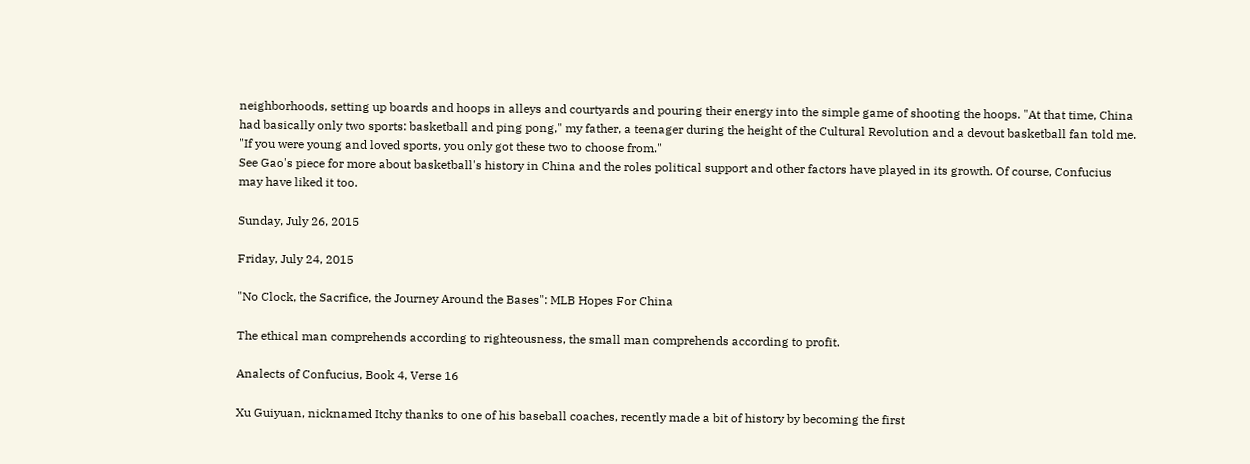neighborhoods, setting up boards and hoops in alleys and courtyards and pouring their energy into the simple game of shooting the hoops. "At that time, China had basically only two sports: basketball and ping pong," my father, a teenager during the height of the Cultural Revolution and a devout basketball fan told me. "If you were young and loved sports, you only got these two to choose from."
See Gao's piece for more about basketball's history in China and the roles political support and other factors have played in its growth. Of course, Confucius may have liked it too.

Sunday, July 26, 2015

Friday, July 24, 2015

"No Clock, the Sacrifice, the Journey Around the Bases": MLB Hopes For China

The ethical man comprehends according to righteousness, the small man comprehends according to profit.

Analects of Confucius, Book 4, Verse 16

Xu Guiyuan, nicknamed Itchy thanks to one of his baseball coaches, recently made a bit of history by becoming the first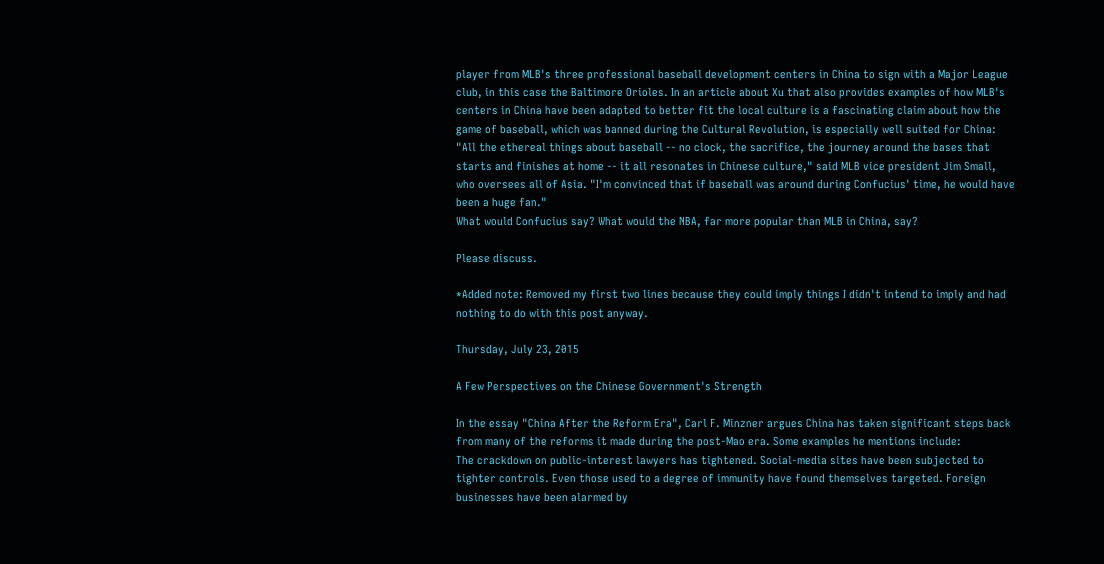player from MLB's three professional baseball development centers in China to sign with a Major League club, in this case the Baltimore Orioles. In an article about Xu that also provides examples of how MLB's centers in China have been adapted to better fit the local culture is a fascinating claim about how the game of baseball, which was banned during the Cultural Revolution, is especially well suited for China:
"All the ethereal things about baseball -- no clock, the sacrifice, the journey around the bases that starts and finishes at home -- it all resonates in Chinese culture," said MLB vice president Jim Small, who oversees all of Asia. "I'm convinced that if baseball was around during Confucius' time, he would have been a huge fan."
What would Confucius say? What would the NBA, far more popular than MLB in China, say?

Please discuss.

*Added note: Removed my first two lines because they could imply things I didn't intend to imply and had nothing to do with this post anyway.

Thursday, July 23, 2015

A Few Perspectives on the Chinese Government's Strength

In the essay "China After the Reform Era", Carl F. Minzner argues China has taken significant steps back from many of the reforms it made during the post-Mao era. Some examples he mentions include:
The crackdown on public-interest lawyers has tightened. Social-media sites have been subjected to tighter controls. Even those used to a degree of immunity have found themselves targeted. Foreign businesses have been alarmed by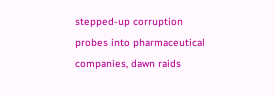stepped-up corruption probes into pharmaceutical companies, dawn raids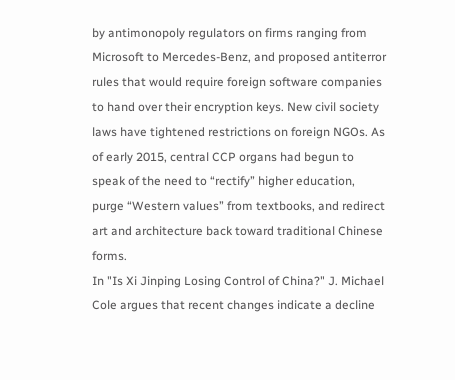by antimonopoly regulators on firms ranging from Microsoft to Mercedes-Benz, and proposed antiterror rules that would require foreign software companies to hand over their encryption keys. New civil society laws have tightened restrictions on foreign NGOs. As of early 2015, central CCP organs had begun to speak of the need to “rectify” higher education, purge “Western values” from textbooks, and redirect art and architecture back toward traditional Chinese forms.
In "Is Xi Jinping Losing Control of China?" J. Michael Cole argues that recent changes indicate a decline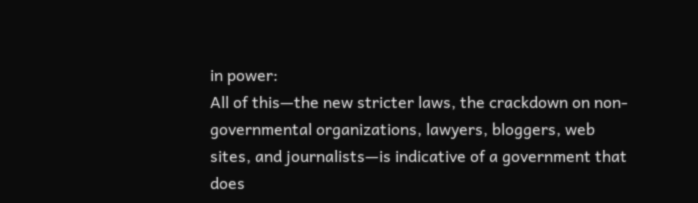in power:
All of this—the new stricter laws, the crackdown on non-governmental organizations, lawyers, bloggers, web sites, and journalists—is indicative of a government that does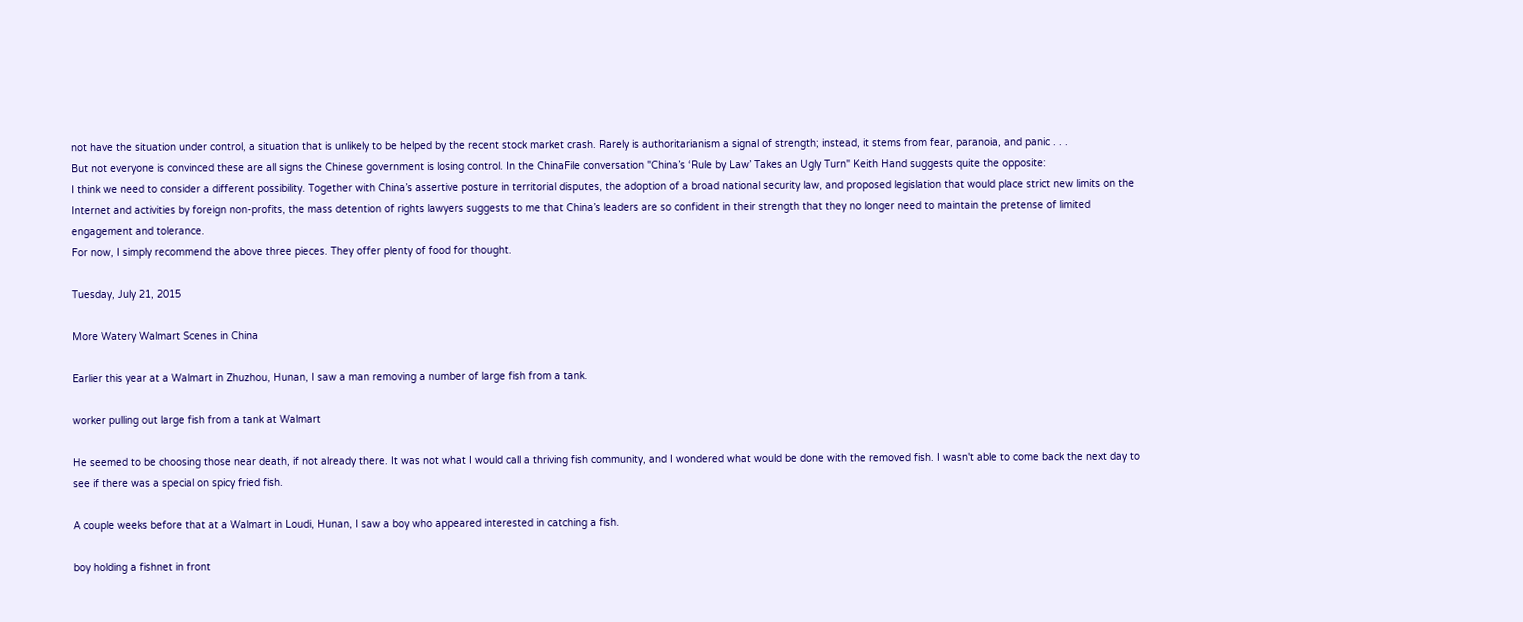not have the situation under control, a situation that is unlikely to be helped by the recent stock market crash. Rarely is authoritarianism a signal of strength; instead, it stems from fear, paranoia, and panic . . .
But not everyone is convinced these are all signs the Chinese government is losing control. In the ChinaFile conversation "China’s ‘Rule by Law’ Takes an Ugly Turn" Keith Hand suggests quite the opposite:
I think we need to consider a different possibility. Together with China’s assertive posture in territorial disputes, the adoption of a broad national security law, and proposed legislation that would place strict new limits on the Internet and activities by foreign non-profits, the mass detention of rights lawyers suggests to me that China’s leaders are so confident in their strength that they no longer need to maintain the pretense of limited engagement and tolerance.
For now, I simply recommend the above three pieces. They offer plenty of food for thought.

Tuesday, July 21, 2015

More Watery Walmart Scenes in China

Earlier this year at a Walmart in Zhuzhou, Hunan, I saw a man removing a number of large fish from a tank.

worker pulling out large fish from a tank at Walmart

He seemed to be choosing those near death, if not already there. It was not what I would call a thriving fish community, and I wondered what would be done with the removed fish. I wasn't able to come back the next day to see if there was a special on spicy fried fish.

A couple weeks before that at a Walmart in Loudi, Hunan, I saw a boy who appeared interested in catching a fish.

boy holding a fishnet in front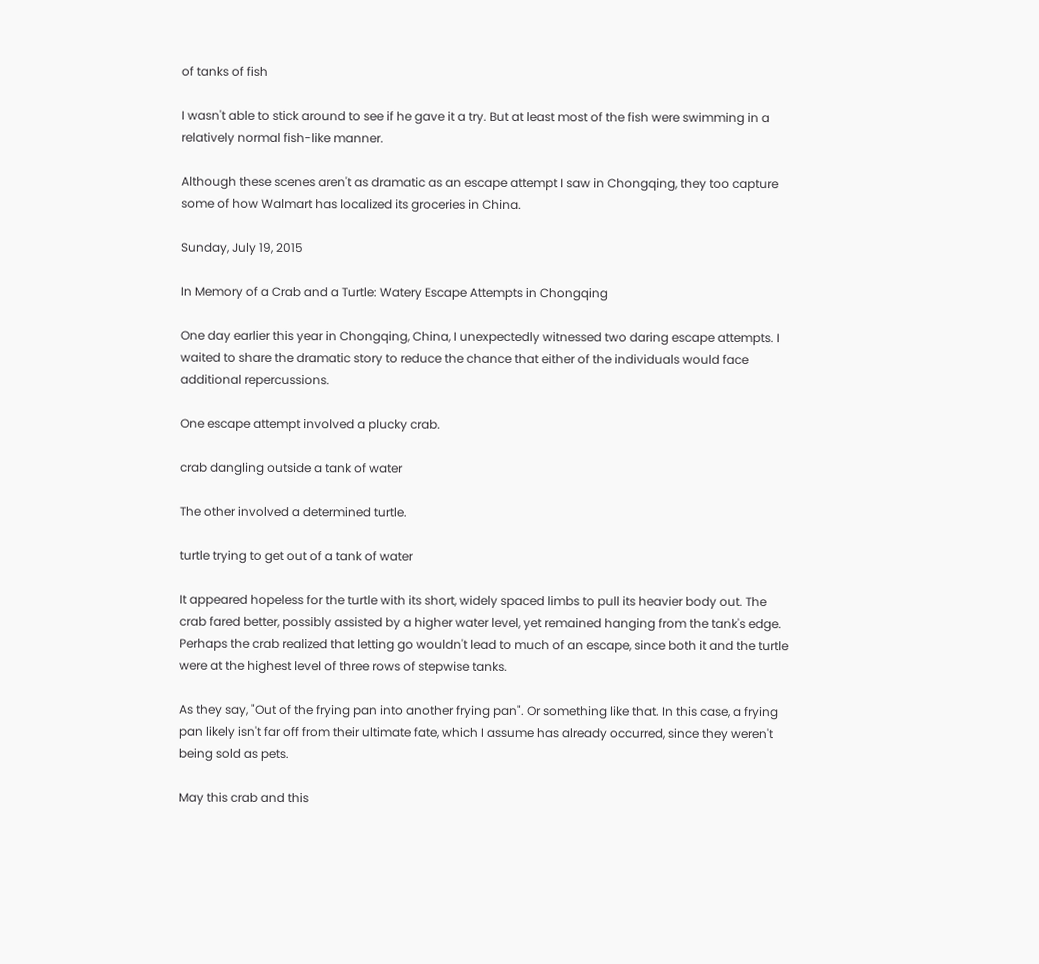of tanks of fish

I wasn't able to stick around to see if he gave it a try. But at least most of the fish were swimming in a relatively normal fish-like manner.

Although these scenes aren't as dramatic as an escape attempt I saw in Chongqing, they too capture some of how Walmart has localized its groceries in China.

Sunday, July 19, 2015

In Memory of a Crab and a Turtle: Watery Escape Attempts in Chongqing

One day earlier this year in Chongqing, China, I unexpectedly witnessed two daring escape attempts. I waited to share the dramatic story to reduce the chance that either of the individuals would face additional repercussions.

One escape attempt involved a plucky crab.

crab dangling outside a tank of water

The other involved a determined turtle.

turtle trying to get out of a tank of water

It appeared hopeless for the turtle with its short, widely spaced limbs to pull its heavier body out. The crab fared better, possibly assisted by a higher water level, yet remained hanging from the tank's edge. Perhaps the crab realized that letting go wouldn't lead to much of an escape, since both it and the turtle were at the highest level of three rows of stepwise tanks.

As they say, "Out of the frying pan into another frying pan". Or something like that. In this case, a frying pan likely isn't far off from their ultimate fate, which I assume has already occurred, since they weren't being sold as pets.

May this crab and this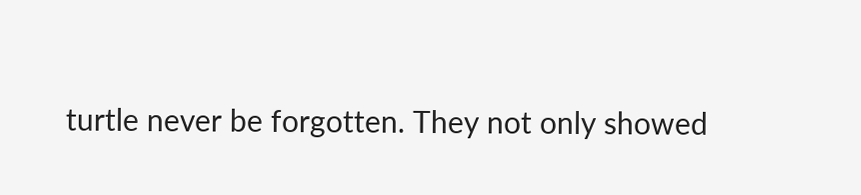turtle never be forgotten. They not only showed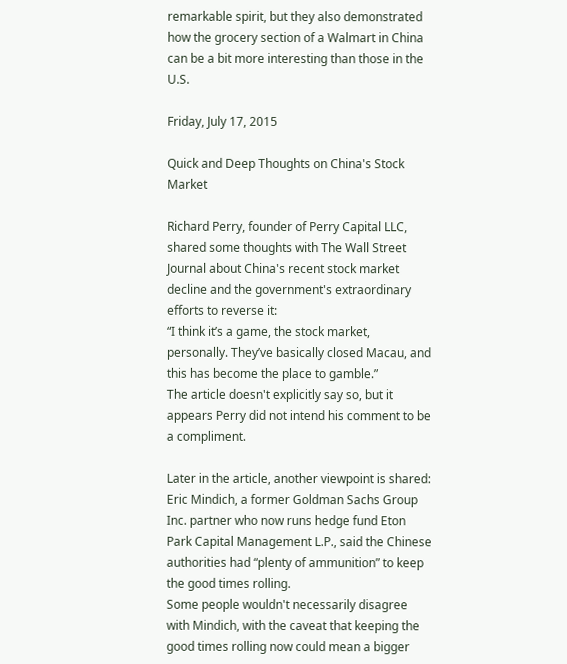remarkable spirit, but they also demonstrated how the grocery section of a Walmart in China can be a bit more interesting than those in the U.S.

Friday, July 17, 2015

Quick and Deep Thoughts on China's Stock Market

Richard Perry, founder of Perry Capital LLC, shared some thoughts with The Wall Street Journal about China's recent stock market decline and the government's extraordinary efforts to reverse it:
“I think it’s a game, the stock market, personally. They’ve basically closed Macau, and this has become the place to gamble.”
The article doesn't explicitly say so, but it appears Perry did not intend his comment to be a compliment.

Later in the article, another viewpoint is shared:
Eric Mindich, a former Goldman Sachs Group Inc. partner who now runs hedge fund Eton Park Capital Management L.P., said the Chinese authorities had “plenty of ammunition” to keep the good times rolling.
Some people wouldn't necessarily disagree with Mindich, with the caveat that keeping the good times rolling now could mean a bigger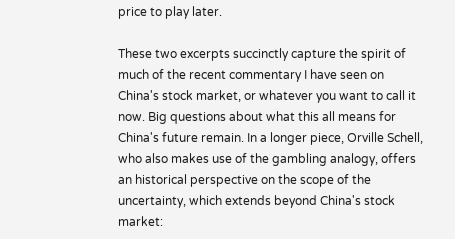price to play later.

These two excerpts succinctly capture the spirit of much of the recent commentary I have seen on China's stock market, or whatever you want to call it now. Big questions about what this all means for China's future remain. In a longer piece, Orville Schell, who also makes use of the gambling analogy, offers an historical perspective on the scope of the uncertainty, which extends beyond China's stock market: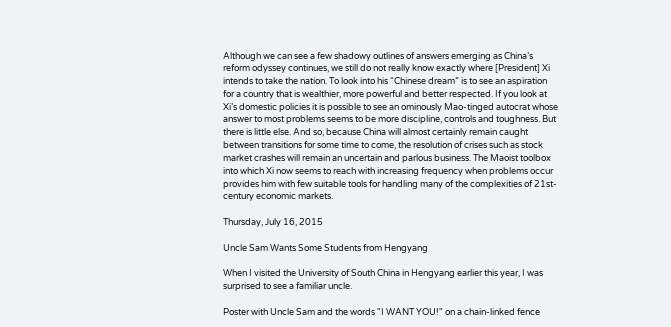Although we can see a few shadowy outlines of answers emerging as China’s reform odyssey continues, we still do not really know exactly where [President] Xi intends to take the nation. To look into his “Chinese dream” is to see an aspiration for a country that is wealthier, more powerful and better respected. If you look at Xi’s domestic policies it is possible to see an ominously Mao-tinged autocrat whose answer to most problems seems to be more discipline, controls and toughness. But there is little else. And so, because China will almost certainly remain caught between transitions for some time to come, the resolution of crises such as stock market crashes will remain an uncertain and parlous business. The Maoist toolbox into which Xi now seems to reach with increasing frequency when problems occur provides him with few suitable tools for handling many of the complexities of 21st-century economic markets.

Thursday, July 16, 2015

Uncle Sam Wants Some Students from Hengyang

When I visited the University of South China in Hengyang earlier this year, I was surprised to see a familiar uncle.

Poster with Uncle Sam and the words "I WANT YOU!" on a chain-linked fence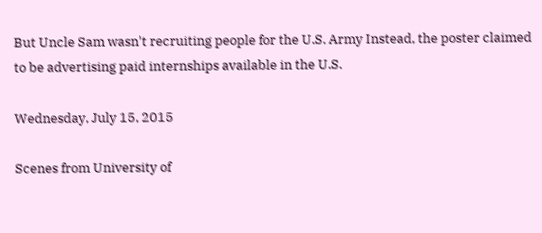But Uncle Sam wasn't recruiting people for the U.S. Army Instead, the poster claimed to be advertising paid internships available in the U.S.

Wednesday, July 15, 2015

Scenes from University of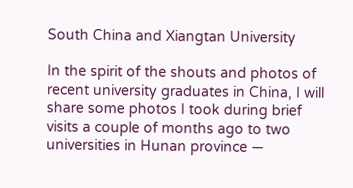South China and Xiangtan University

In the spirit of the shouts and photos of recent university graduates in China, I will share some photos I took during brief visits a couple of months ago to two universities in Hunan province —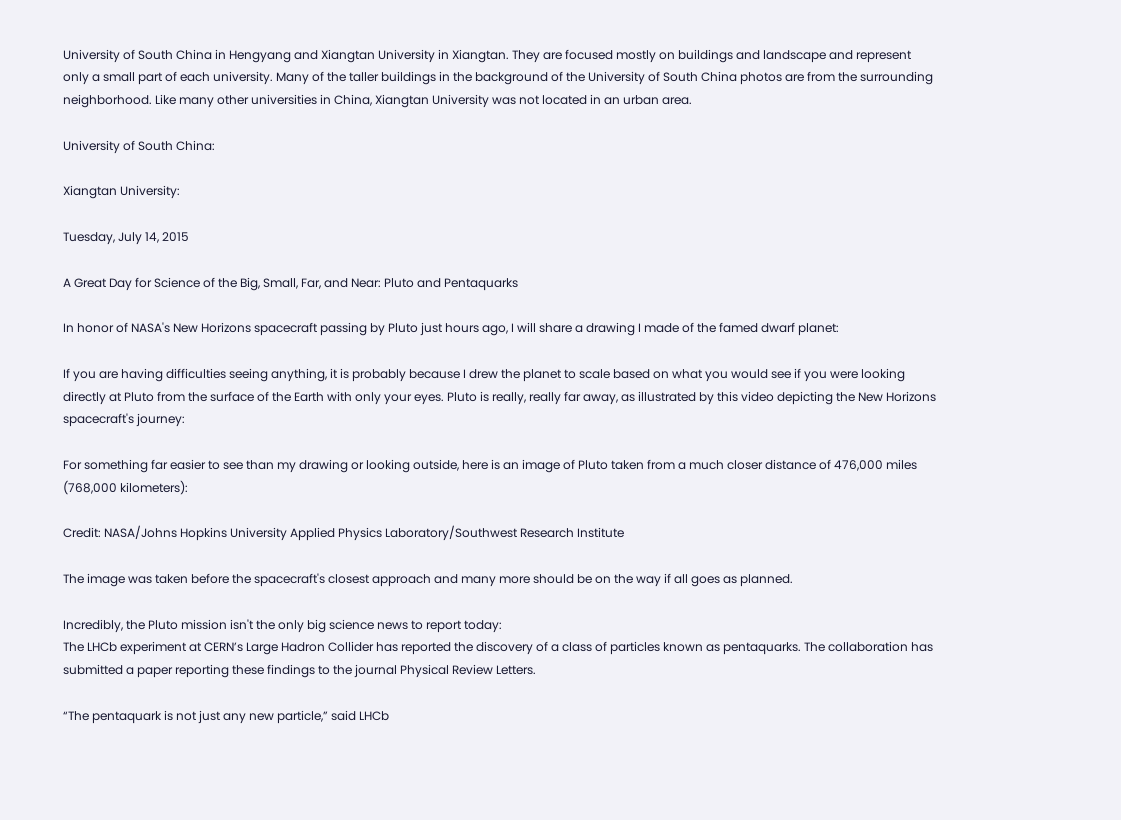University of South China in Hengyang and Xiangtan University in Xiangtan. They are focused mostly on buildings and landscape and represent only a small part of each university. Many of the taller buildings in the background of the University of South China photos are from the surrounding neighborhood. Like many other universities in China, Xiangtan University was not located in an urban area.

University of South China:

Xiangtan University:

Tuesday, July 14, 2015

A Great Day for Science of the Big, Small, Far, and Near: Pluto and Pentaquarks

In honor of NASA's New Horizons spacecraft passing by Pluto just hours ago, I will share a drawing I made of the famed dwarf planet:

If you are having difficulties seeing anything, it is probably because I drew the planet to scale based on what you would see if you were looking directly at Pluto from the surface of the Earth with only your eyes. Pluto is really, really far away, as illustrated by this video depicting the New Horizons spacecraft's journey:

For something far easier to see than my drawing or looking outside, here is an image of Pluto taken from a much closer distance of 476,000 miles (768,000 kilometers):

Credit: NASA/Johns Hopkins University Applied Physics Laboratory/Southwest Research Institute

The image was taken before the spacecraft's closest approach and many more should be on the way if all goes as planned.

Incredibly, the Pluto mission isn't the only big science news to report today:
The LHCb experiment at CERN’s Large Hadron Collider has reported the discovery of a class of particles known as pentaquarks. The collaboration has submitted a paper reporting these findings to the journal Physical Review Letters.

“The pentaquark is not just any new particle,” said LHCb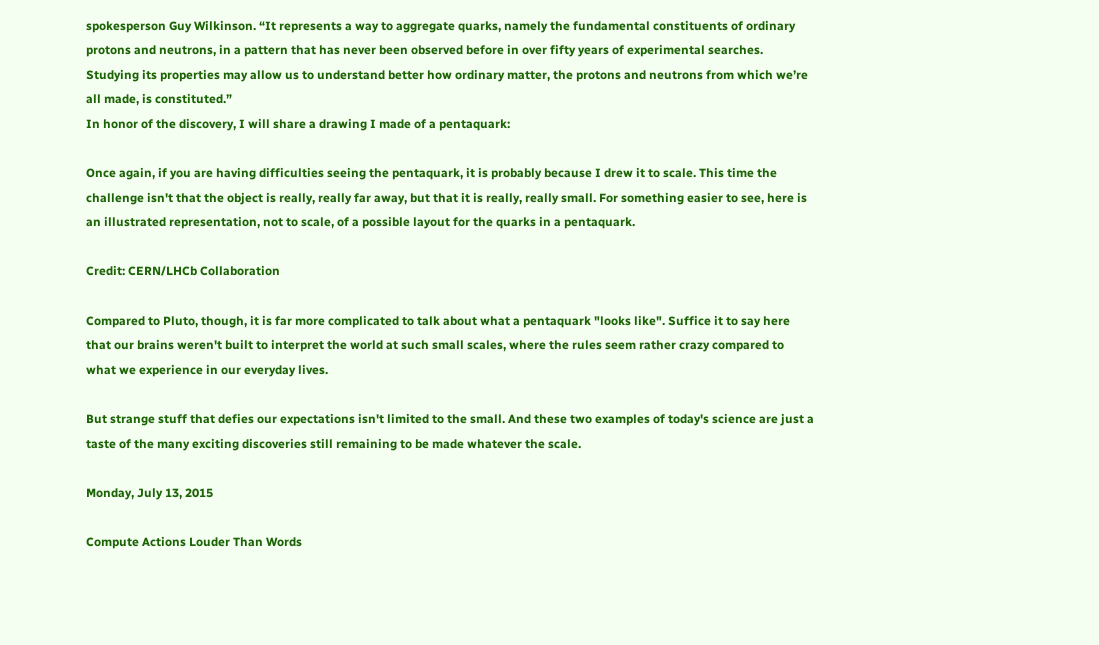spokesperson Guy Wilkinson. “It represents a way to aggregate quarks, namely the fundamental constituents of ordinary protons and neutrons, in a pattern that has never been observed before in over fifty years of experimental searches. Studying its properties may allow us to understand better how ordinary matter, the protons and neutrons from which we’re all made, is constituted.”
In honor of the discovery, I will share a drawing I made of a pentaquark:

Once again, if you are having difficulties seeing the pentaquark, it is probably because I drew it to scale. This time the challenge isn't that the object is really, really far away, but that it is really, really small. For something easier to see, here is an illustrated representation, not to scale, of a possible layout for the quarks in a pentaquark.

Credit: CERN/LHCb Collaboration

Compared to Pluto, though, it is far more complicated to talk about what a pentaquark "looks like". Suffice it to say here that our brains weren't built to interpret the world at such small scales, where the rules seem rather crazy compared to what we experience in our everyday lives.

But strange stuff that defies our expectations isn't limited to the small. And these two examples of today's science are just a taste of the many exciting discoveries still remaining to be made whatever the scale.

Monday, July 13, 2015

Compute Actions Louder Than Words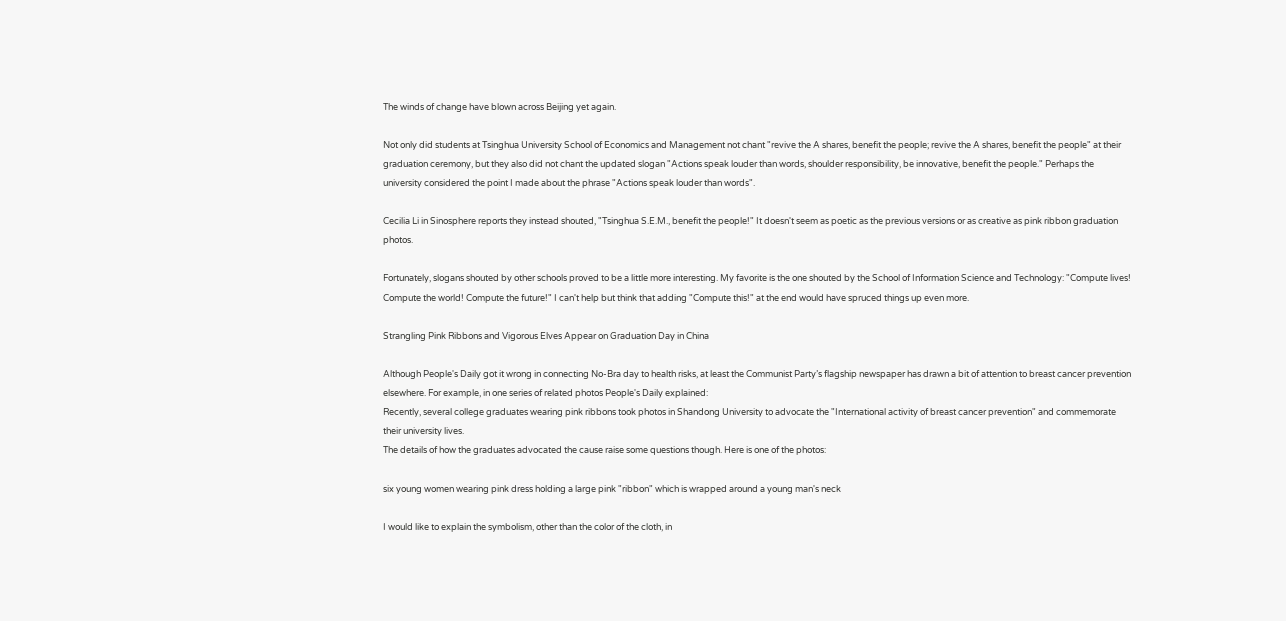The winds of change have blown across Beijing yet again.

Not only did students at Tsinghua University School of Economics and Management not chant "revive the A shares, benefit the people; revive the A shares, benefit the people" at their graduation ceremony, but they also did not chant the updated slogan "Actions speak louder than words, shoulder responsibility, be innovative, benefit the people." Perhaps the university considered the point I made about the phrase "Actions speak louder than words".

Cecilia Li in Sinosphere reports they instead shouted, "Tsinghua S.E.M., benefit the people!" It doesn't seem as poetic as the previous versions or as creative as pink ribbon graduation photos.

Fortunately, slogans shouted by other schools proved to be a little more interesting. My favorite is the one shouted by the School of Information Science and Technology: "Compute lives! Compute the world! Compute the future!" I can't help but think that adding "Compute this!" at the end would have spruced things up even more.

Strangling Pink Ribbons and Vigorous Elves Appear on Graduation Day in China

Although People's Daily got it wrong in connecting No-Bra day to health risks, at least the Communist Party’s flagship newspaper has drawn a bit of attention to breast cancer prevention elsewhere. For example, in one series of related photos People's Daily explained:
Recently, several college graduates wearing pink ribbons took photos in Shandong University to advocate the "International activity of breast cancer prevention" and commemorate their university lives.
The details of how the graduates advocated the cause raise some questions though. Here is one of the photos:

six young women wearing pink dress holding a large pink "ribbon" which is wrapped around a young man's neck

I would like to explain the symbolism, other than the color of the cloth, in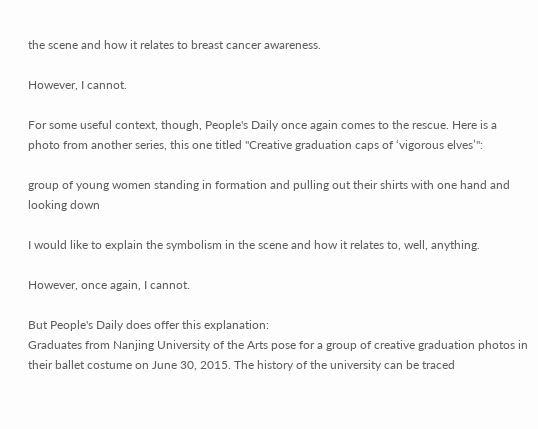the scene and how it relates to breast cancer awareness.

However, I cannot.

For some useful context, though, People's Daily once again comes to the rescue. Here is a photo from another series, this one titled "Creative graduation caps of ‘vigorous elves’":

group of young women standing in formation and pulling out their shirts with one hand and looking down

I would like to explain the symbolism in the scene and how it relates to, well, anything.

However, once again, I cannot.

But People's Daily does offer this explanation:
Graduates from Nanjing University of the Arts pose for a group of creative graduation photos in their ballet costume on June 30, 2015. The history of the university can be traced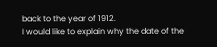back to the year of 1912.
I would like to explain why the date of the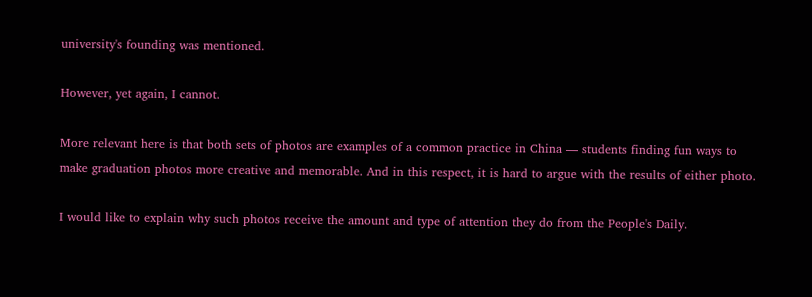university's founding was mentioned.

However, yet again, I cannot.

More relevant here is that both sets of photos are examples of a common practice in China — students finding fun ways to make graduation photos more creative and memorable. And in this respect, it is hard to argue with the results of either photo.

I would like to explain why such photos receive the amount and type of attention they do from the People's Daily.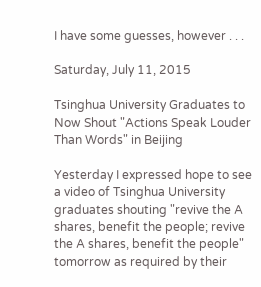I have some guesses, however . . .

Saturday, July 11, 2015

Tsinghua University Graduates to Now Shout "Actions Speak Louder Than Words" in Beijing

Yesterday I expressed hope to see a video of Tsinghua University graduates shouting "revive the A shares, benefit the people; revive the A shares, benefit the people" tomorrow as required by their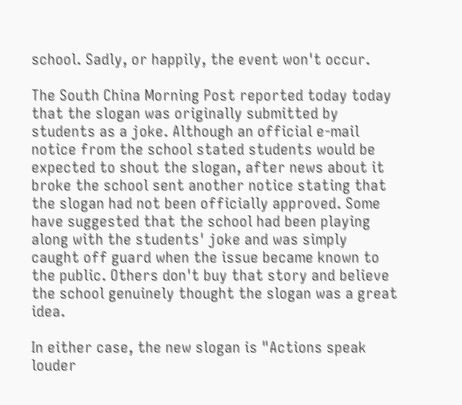school. Sadly, or happily, the event won't occur.

The South China Morning Post reported today today that the slogan was originally submitted by students as a joke. Although an official e-mail notice from the school stated students would be expected to shout the slogan, after news about it broke the school sent another notice stating that the slogan had not been officially approved. Some have suggested that the school had been playing along with the students' joke and was simply caught off guard when the issue became known to the public. Others don't buy that story and believe the school genuinely thought the slogan was a great idea.

In either case, the new slogan is "Actions speak louder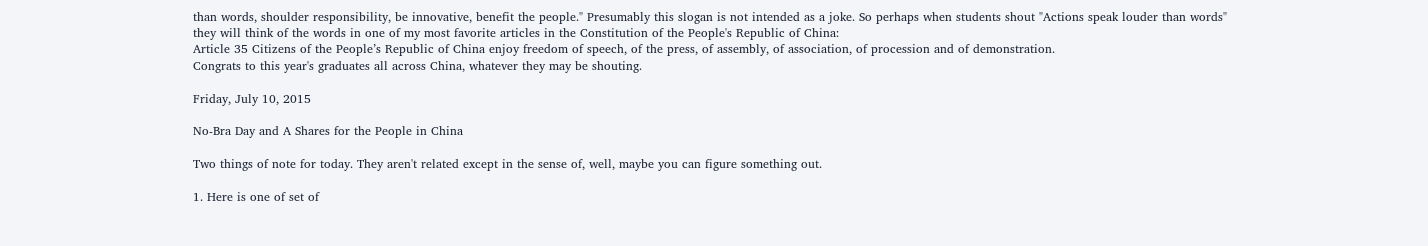than words, shoulder responsibility, be innovative, benefit the people." Presumably this slogan is not intended as a joke. So perhaps when students shout "Actions speak louder than words" they will think of the words in one of my most favorite articles in the Constitution of the People's Republic of China:
Article 35 Citizens of the People’s Republic of China enjoy freedom of speech, of the press, of assembly, of association, of procession and of demonstration.
Congrats to this year's graduates all across China, whatever they may be shouting.

Friday, July 10, 2015

No-Bra Day and A Shares for the People in China

Two things of note for today. They aren't related except in the sense of, well, maybe you can figure something out.

1. Here is one of set of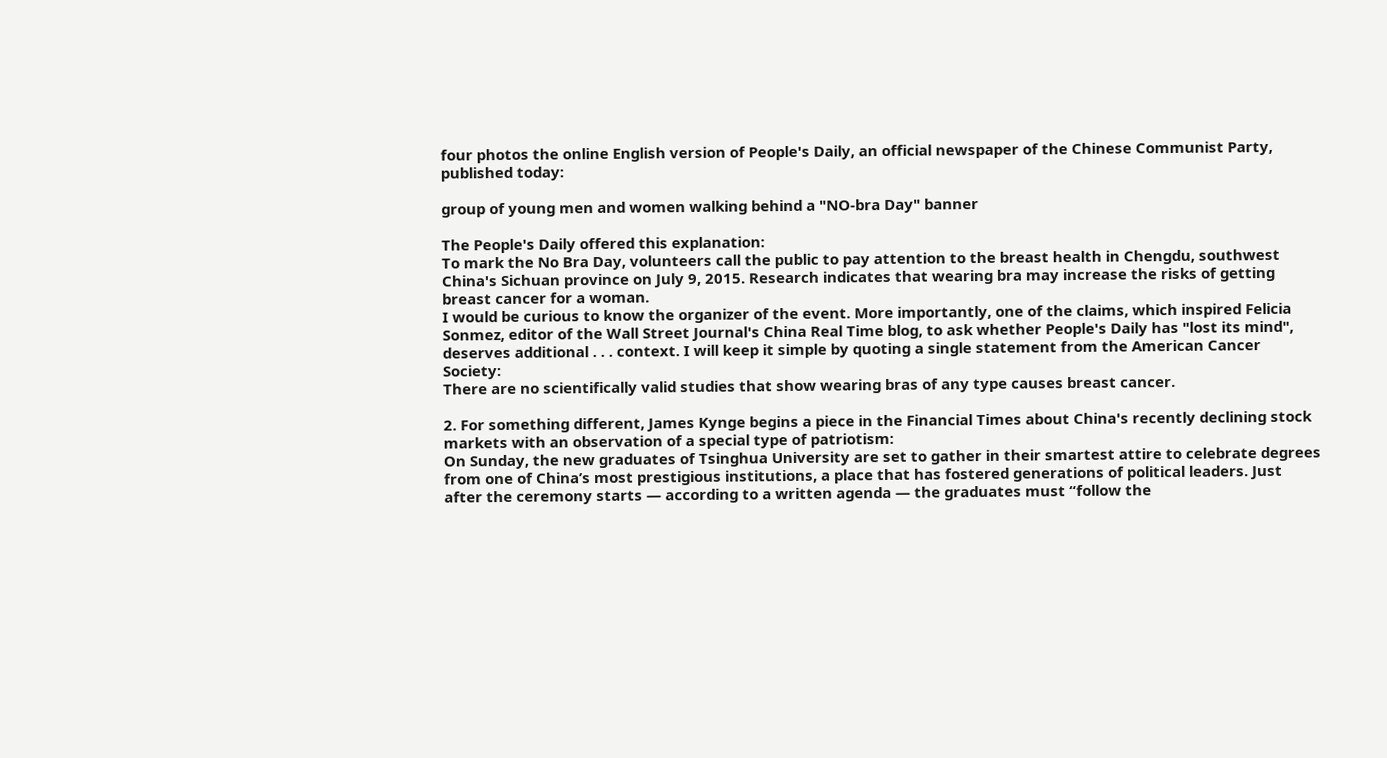four photos the online English version of People's Daily, an official newspaper of the Chinese Communist Party, published today:

group of young men and women walking behind a "NO-bra Day" banner

The People's Daily offered this explanation:
To mark the No Bra Day, volunteers call the public to pay attention to the breast health in Chengdu, southwest China's Sichuan province on July 9, 2015. Research indicates that wearing bra may increase the risks of getting breast cancer for a woman.
I would be curious to know the organizer of the event. More importantly, one of the claims, which inspired Felicia Sonmez, editor of the Wall Street Journal's China Real Time blog, to ask whether People's Daily has "lost its mind", deserves additional . . . context. I will keep it simple by quoting a single statement from the American Cancer Society:
There are no scientifically valid studies that show wearing bras of any type causes breast cancer.

2. For something different, James Kynge begins a piece in the Financial Times about China's recently declining stock markets with an observation of a special type of patriotism:
On Sunday, the new graduates of Tsinghua University are set to gather in their smartest attire to celebrate degrees from one of China’s most prestigious institutions, a place that has fostered generations of political leaders. Just after the ceremony starts — according to a written agenda — the graduates must “follow the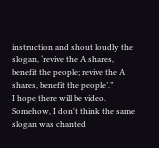instruction and shout loudly the slogan, ‘revive the A shares, benefit the people; revive the A shares, benefit the people’.”
I hope there will be video. Somehow, I don't think the same slogan was chanted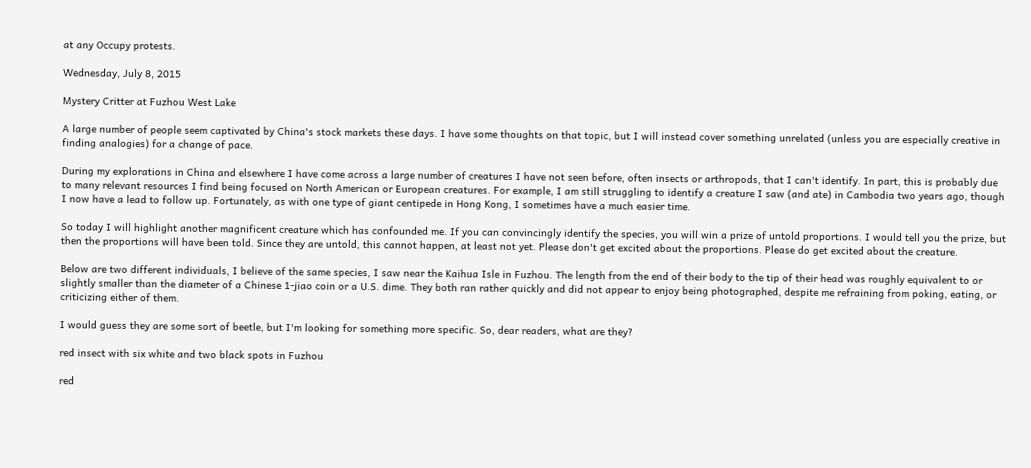at any Occupy protests.

Wednesday, July 8, 2015

Mystery Critter at Fuzhou West Lake

A large number of people seem captivated by China's stock markets these days. I have some thoughts on that topic, but I will instead cover something unrelated (unless you are especially creative in finding analogies) for a change of pace.

During my explorations in China and elsewhere I have come across a large number of creatures I have not seen before, often insects or arthropods, that I can't identify. In part, this is probably due to many relevant resources I find being focused on North American or European creatures. For example, I am still struggling to identify a creature I saw (and ate) in Cambodia two years ago, though I now have a lead to follow up. Fortunately, as with one type of giant centipede in Hong Kong, I sometimes have a much easier time.

So today I will highlight another magnificent creature which has confounded me. If you can convincingly identify the species, you will win a prize of untold proportions. I would tell you the prize, but then the proportions will have been told. Since they are untold, this cannot happen, at least not yet. Please don't get excited about the proportions. Please do get excited about the creature.

Below are two different individuals, I believe of the same species, I saw near the Kaihua Isle in Fuzhou. The length from the end of their body to the tip of their head was roughly equivalent to or slightly smaller than the diameter of a Chinese 1-jiao coin or a U.S. dime. They both ran rather quickly and did not appear to enjoy being photographed, despite me refraining from poking, eating, or criticizing either of them.

I would guess they are some sort of beetle, but I'm looking for something more specific. So, dear readers, what are they?

red insect with six white and two black spots in Fuzhou

red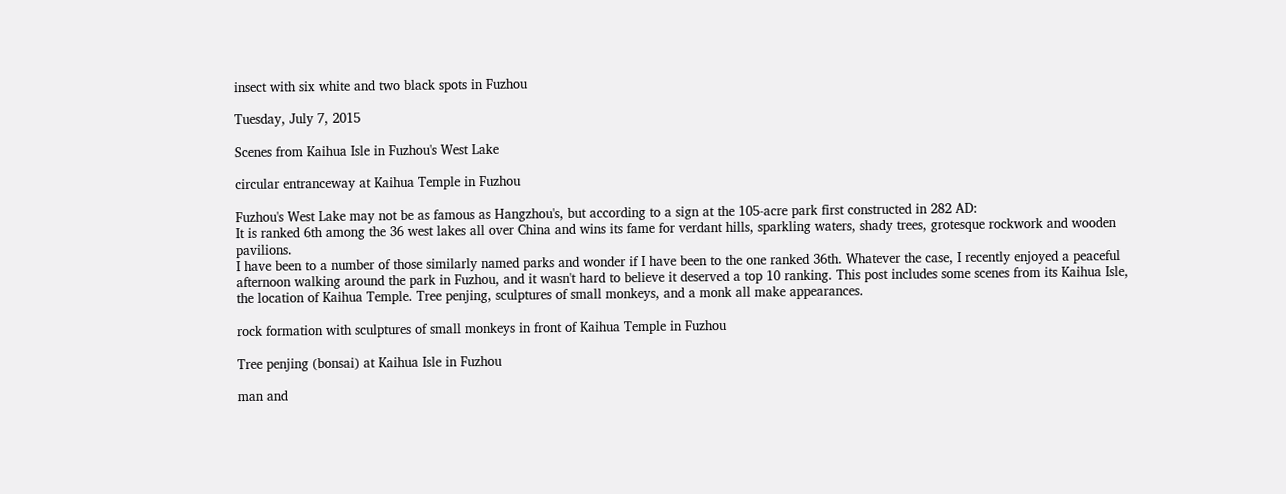insect with six white and two black spots in Fuzhou

Tuesday, July 7, 2015

Scenes from Kaihua Isle in Fuzhou's West Lake

circular entranceway at Kaihua Temple in Fuzhou

Fuzhou's West Lake may not be as famous as Hangzhou's, but according to a sign at the 105-acre park first constructed in 282 AD:
It is ranked 6th among the 36 west lakes all over China and wins its fame for verdant hills, sparkling waters, shady trees, grotesque rockwork and wooden pavilions.
I have been to a number of those similarly named parks and wonder if I have been to the one ranked 36th. Whatever the case, I recently enjoyed a peaceful afternoon walking around the park in Fuzhou, and it wasn't hard to believe it deserved a top 10 ranking. This post includes some scenes from its Kaihua Isle, the location of Kaihua Temple. Tree penjing, sculptures of small monkeys, and a monk all make appearances.

rock formation with sculptures of small monkeys in front of Kaihua Temple in Fuzhou

Tree penjing (bonsai) at Kaihua Isle in Fuzhou

man and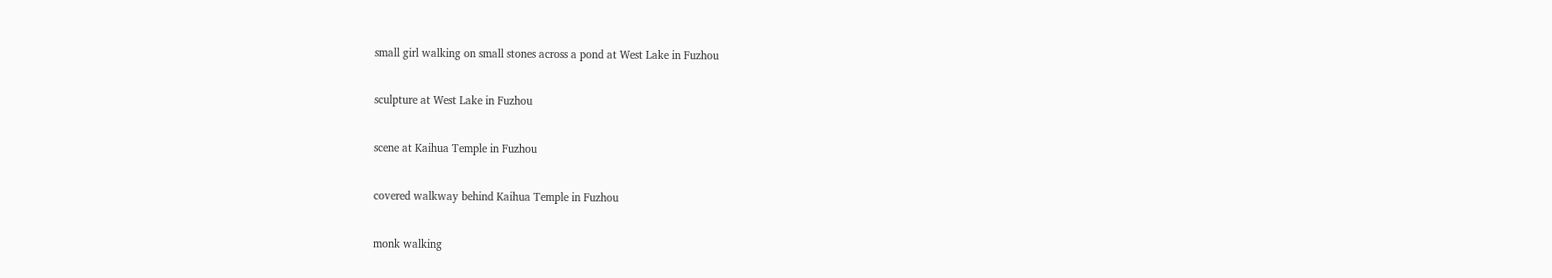small girl walking on small stones across a pond at West Lake in Fuzhou

sculpture at West Lake in Fuzhou

scene at Kaihua Temple in Fuzhou

covered walkway behind Kaihua Temple in Fuzhou

monk walking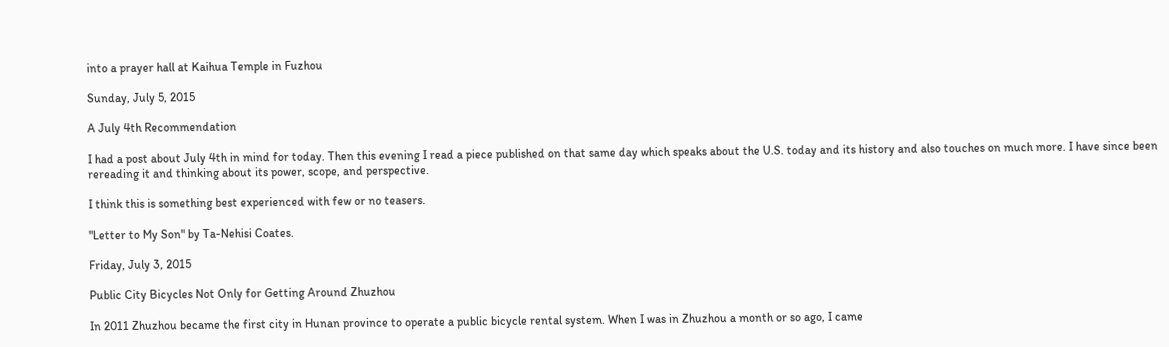into a prayer hall at Kaihua Temple in Fuzhou

Sunday, July 5, 2015

A July 4th Recommendation

I had a post about July 4th in mind for today. Then this evening I read a piece published on that same day which speaks about the U.S. today and its history and also touches on much more. I have since been rereading it and thinking about its power, scope, and perspective.

I think this is something best experienced with few or no teasers.

"Letter to My Son" by Ta-Nehisi Coates.

Friday, July 3, 2015

Public City Bicycles Not Only for Getting Around Zhuzhou

In 2011 Zhuzhou became the first city in Hunan province to operate a public bicycle rental system. When I was in Zhuzhou a month or so ago, I came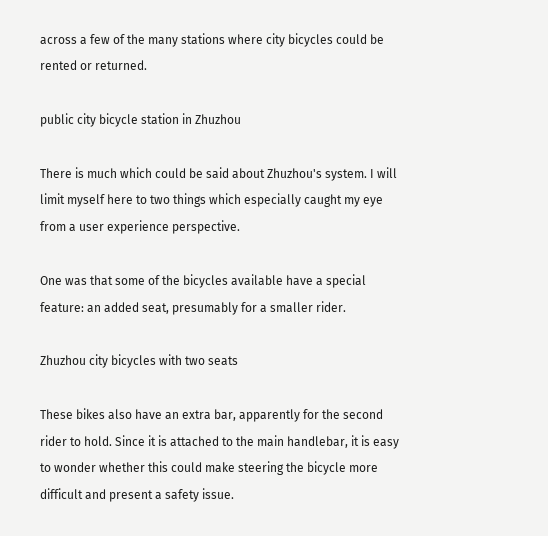across a few of the many stations where city bicycles could be rented or returned.

public city bicycle station in Zhuzhou

There is much which could be said about Zhuzhou's system. I will limit myself here to two things which especially caught my eye from a user experience perspective.

One was that some of the bicycles available have a special feature: an added seat, presumably for a smaller rider.

Zhuzhou city bicycles with two seats

These bikes also have an extra bar, apparently for the second rider to hold. Since it is attached to the main handlebar, it is easy to wonder whether this could make steering the bicycle more difficult and present a safety issue.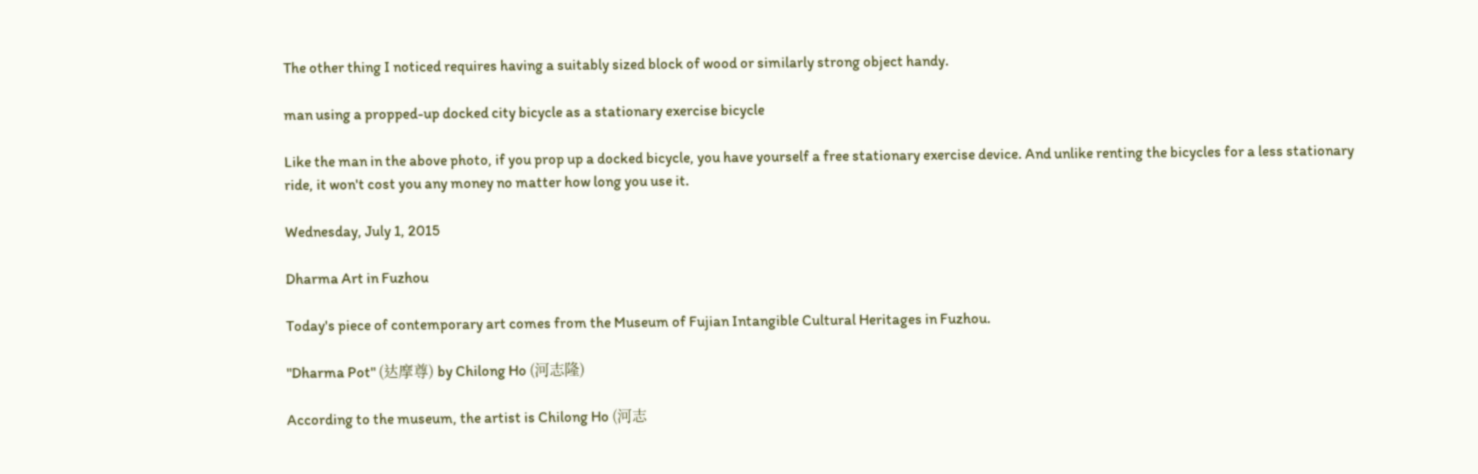The other thing I noticed requires having a suitably sized block of wood or similarly strong object handy.

man using a propped-up docked city bicycle as a stationary exercise bicycle

Like the man in the above photo, if you prop up a docked bicycle, you have yourself a free stationary exercise device. And unlike renting the bicycles for a less stationary ride, it won't cost you any money no matter how long you use it.

Wednesday, July 1, 2015

Dharma Art in Fuzhou

Today's piece of contemporary art comes from the Museum of Fujian Intangible Cultural Heritages in Fuzhou.

"Dharma Pot" (达摩尊) by Chilong Ho (河志隆)

According to the museum, the artist is Chilong Ho (河志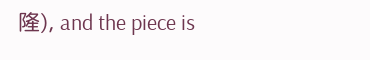隆), and the piece is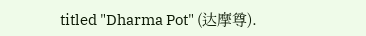titled "Dharma Pot" (达摩尊).